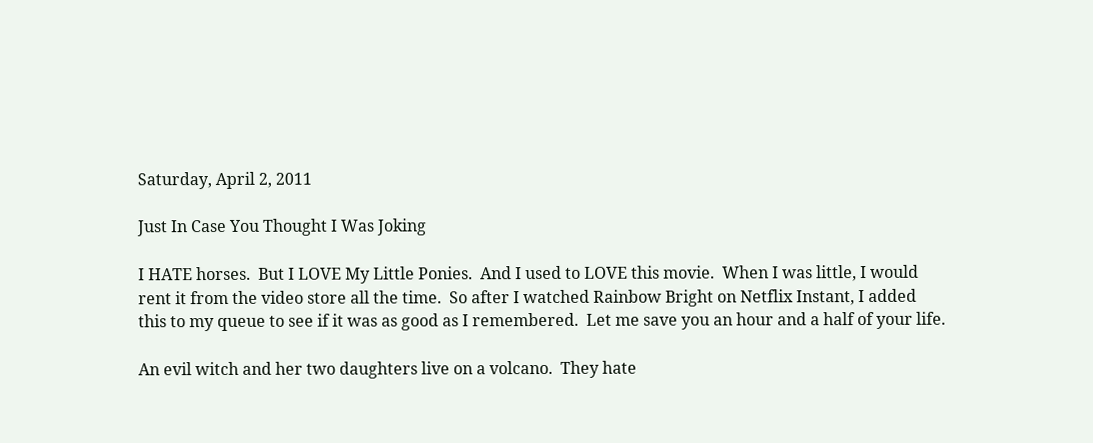Saturday, April 2, 2011

Just In Case You Thought I Was Joking

I HATE horses.  But I LOVE My Little Ponies.  And I used to LOVE this movie.  When I was little, I would rent it from the video store all the time.  So after I watched Rainbow Bright on Netflix Instant, I added this to my queue to see if it was as good as I remembered.  Let me save you an hour and a half of your life.

An evil witch and her two daughters live on a volcano.  They hate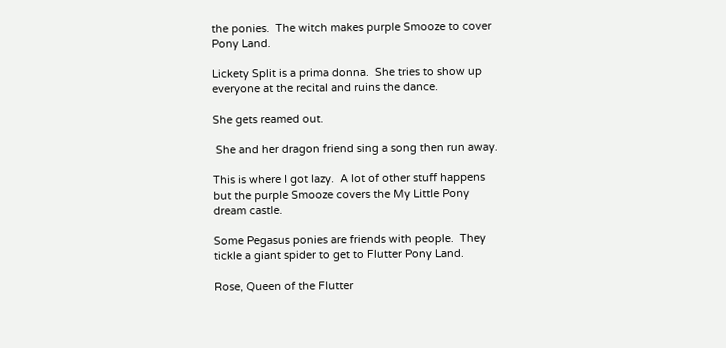the ponies.  The witch makes purple Smooze to cover Pony Land.

Lickety Split is a prima donna.  She tries to show up everyone at the recital and ruins the dance.

She gets reamed out.

 She and her dragon friend sing a song then run away.

This is where I got lazy.  A lot of other stuff happens but the purple Smooze covers the My Little Pony dream castle.

Some Pegasus ponies are friends with people.  They tickle a giant spider to get to Flutter Pony Land.

Rose, Queen of the Flutter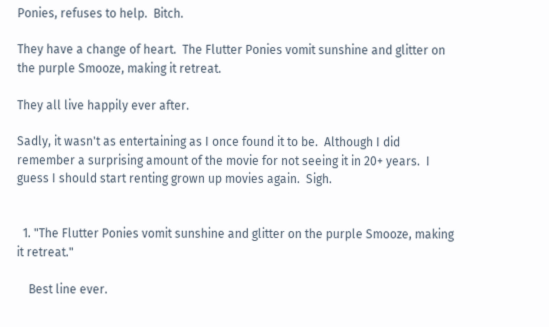Ponies, refuses to help.  Bitch.

They have a change of heart.  The Flutter Ponies vomit sunshine and glitter on the purple Smooze, making it retreat.

They all live happily ever after.

Sadly, it wasn't as entertaining as I once found it to be.  Although I did remember a surprising amount of the movie for not seeing it in 20+ years.  I guess I should start renting grown up movies again.  Sigh.


  1. "The Flutter Ponies vomit sunshine and glitter on the purple Smooze, making it retreat."

    Best line ever.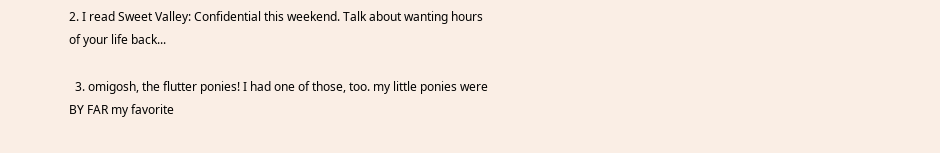2. I read Sweet Valley: Confidential this weekend. Talk about wanting hours of your life back...

  3. omigosh, the flutter ponies! I had one of those, too. my little ponies were BY FAR my favorite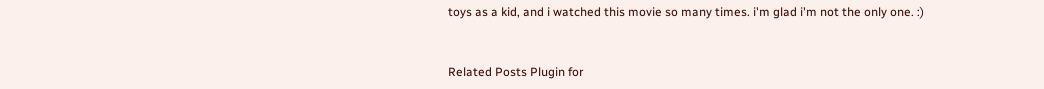toys as a kid, and i watched this movie so many times. i'm glad i'm not the only one. :)



Related Posts Plugin for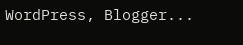WordPress, Blogger...